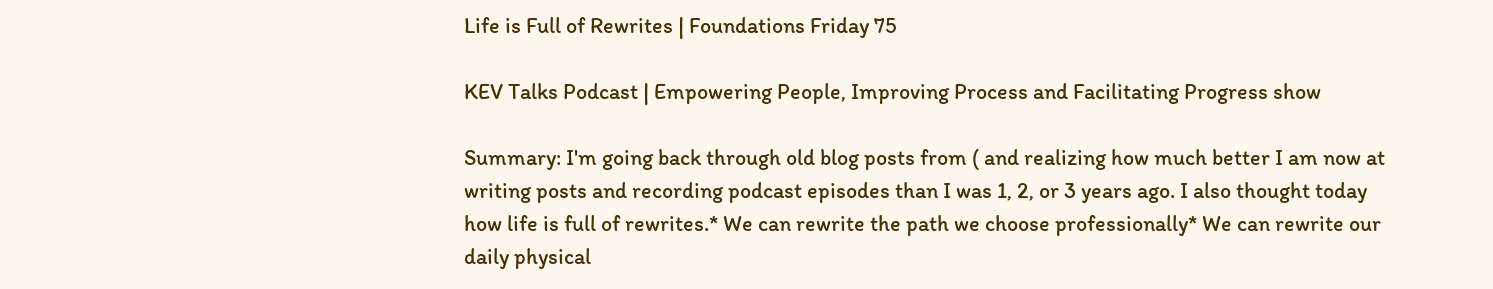Life is Full of Rewrites | Foundations Friday 75

KEV Talks Podcast | Empowering People, Improving Process and Facilitating Progress show

Summary: I'm going back through old blog posts from ( and realizing how much better I am now at writing posts and recording podcast episodes than I was 1, 2, or 3 years ago. I also thought today how life is full of rewrites.* We can rewrite the path we choose professionally* We can rewrite our daily physical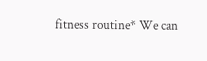fitness routine* We can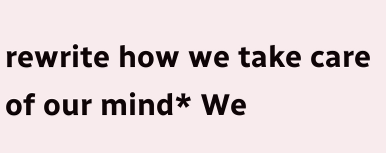rewrite how we take care of our mind* We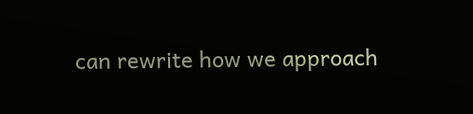can rewrite how we approach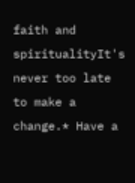faith and spiritualityIt's never too late to make a change.* Have a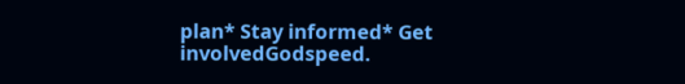plan* Stay informed* Get involvedGodspeed.